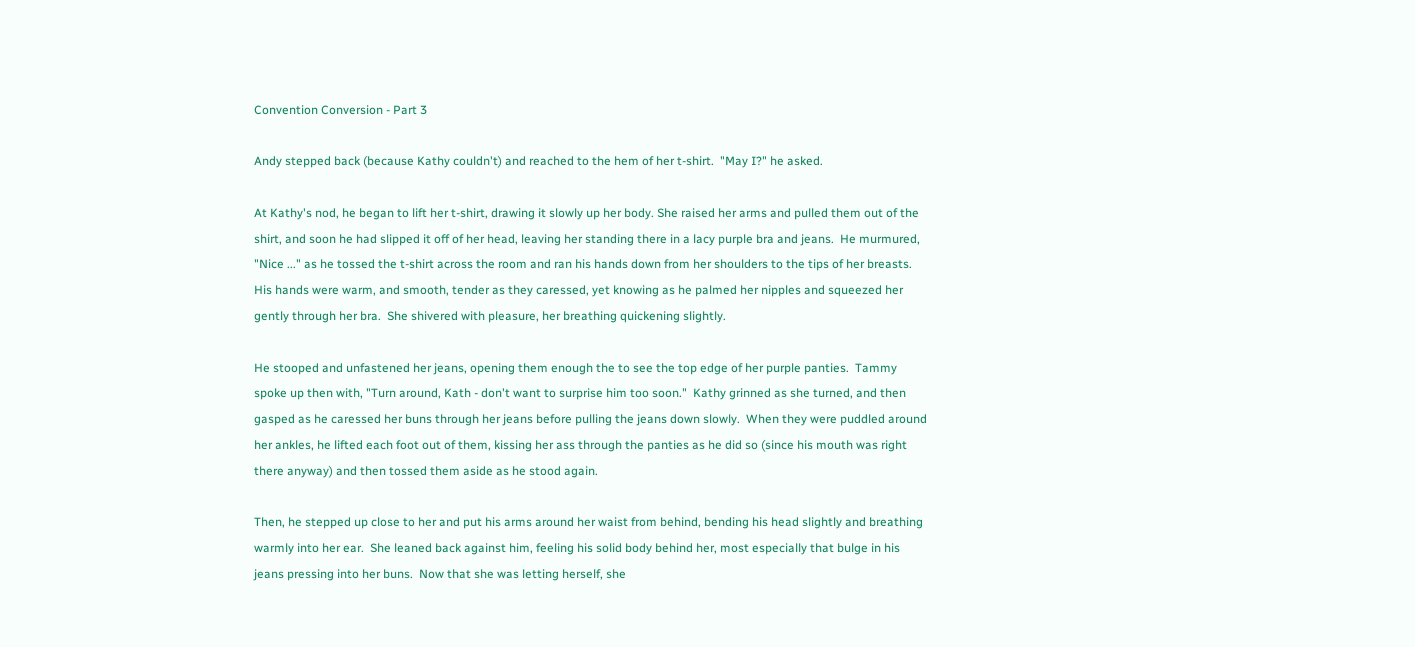Convention Conversion - Part 3

Andy stepped back (because Kathy couldn't) and reached to the hem of her t-shirt.  "May I?" he asked.

At Kathy's nod, he began to lift her t-shirt, drawing it slowly up her body. She raised her arms and pulled them out of the shirt, and soon he had slipped it off of her head, leaving her standing there in a lacy purple bra and jeans.  He murmured, "Nice ..." as he tossed the t-shirt across the room and ran his hands down from her shoulders to the tips of her breasts.  His hands were warm, and smooth, tender as they caressed, yet knowing as he palmed her nipples and squeezed her gently through her bra.  She shivered with pleasure, her breathing quickening slightly.

He stooped and unfastened her jeans, opening them enough the to see the top edge of her purple panties.  Tammy spoke up then with, "Turn around, Kath - don't want to surprise him too soon."  Kathy grinned as she turned, and then gasped as he caressed her buns through her jeans before pulling the jeans down slowly.  When they were puddled around her ankles, he lifted each foot out of them, kissing her ass through the panties as he did so (since his mouth was right there anyway) and then tossed them aside as he stood again.

Then, he stepped up close to her and put his arms around her waist from behind, bending his head slightly and breathing warmly into her ear.  She leaned back against him, feeling his solid body behind her, most especially that bulge in his jeans pressing into her buns.  Now that she was letting herself, she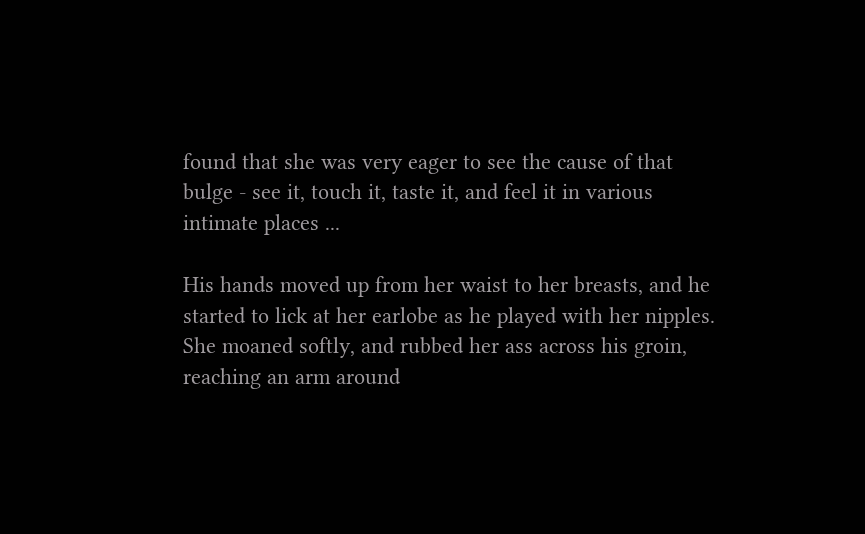found that she was very eager to see the cause of that bulge - see it, touch it, taste it, and feel it in various intimate places ...

His hands moved up from her waist to her breasts, and he started to lick at her earlobe as he played with her nipples.  She moaned softly, and rubbed her ass across his groin, reaching an arm around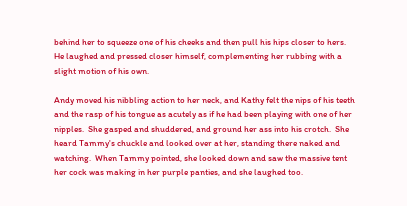behind her to squeeze one of his cheeks and then pull his hips closer to hers.  He laughed and pressed closer himself, complementing her rubbing with a slight motion of his own.

Andy moved his nibbling action to her neck, and Kathy felt the nips of his teeth and the rasp of his tongue as acutely as if he had been playing with one of her nipples.  She gasped and shuddered, and ground her ass into his crotch.  She heard Tammy's chuckle and looked over at her, standing there naked and watching.  When Tammy pointed, she looked down and saw the massive tent her cock was making in her purple panties, and she laughed too.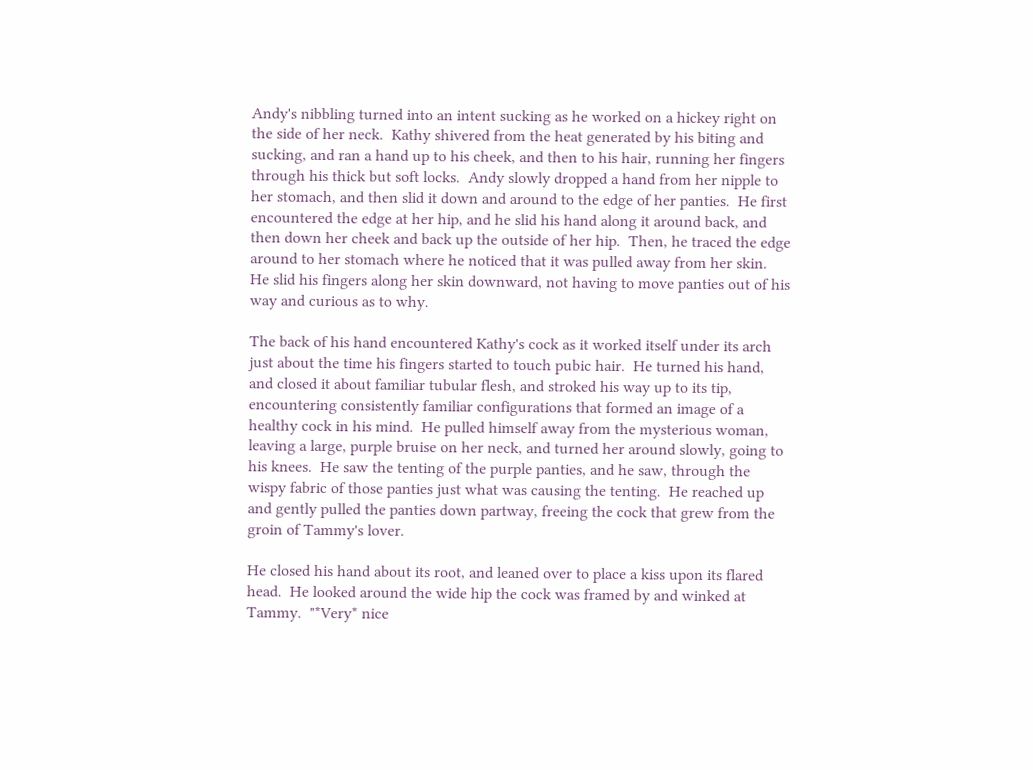Andy's nibbling turned into an intent sucking as he worked on a hickey right on the side of her neck.  Kathy shivered from the heat generated by his biting and sucking, and ran a hand up to his cheek, and then to his hair, running her fingers through his thick but soft locks.  Andy slowly dropped a hand from her nipple to her stomach, and then slid it down and around to the edge of her panties.  He first encountered the edge at her hip, and he slid his hand along it around back, and then down her cheek and back up the outside of her hip.  Then, he traced the edge around to her stomach where he noticed that it was pulled away from her skin.  He slid his fingers along her skin downward, not having to move panties out of his way and curious as to why.

The back of his hand encountered Kathy's cock as it worked itself under its arch just about the time his fingers started to touch pubic hair.  He turned his hand, and closed it about familiar tubular flesh, and stroked his way up to its tip, encountering consistently familiar configurations that formed an image of a healthy cock in his mind.  He pulled himself away from the mysterious woman, leaving a large, purple bruise on her neck, and turned her around slowly, going to his knees.  He saw the tenting of the purple panties, and he saw, through the wispy fabric of those panties just what was causing the tenting.  He reached up and gently pulled the panties down partway, freeing the cock that grew from the groin of Tammy's lover.

He closed his hand about its root, and leaned over to place a kiss upon its flared head.  He looked around the wide hip the cock was framed by and winked at Tammy.  "*Very* nice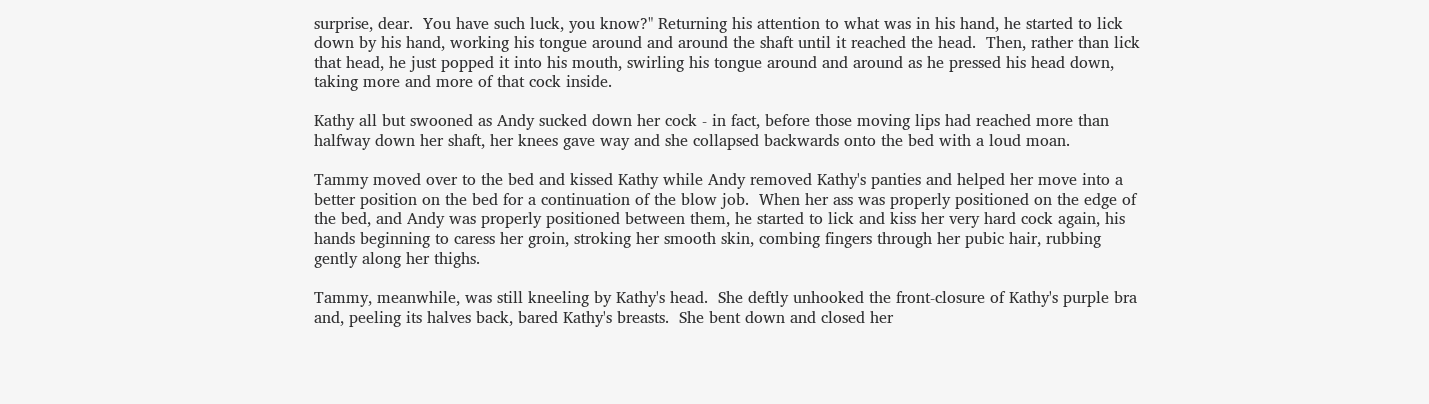surprise, dear.  You have such luck, you know?" Returning his attention to what was in his hand, he started to lick down by his hand, working his tongue around and around the shaft until it reached the head.  Then, rather than lick that head, he just popped it into his mouth, swirling his tongue around and around as he pressed his head down, taking more and more of that cock inside.

Kathy all but swooned as Andy sucked down her cock - in fact, before those moving lips had reached more than halfway down her shaft, her knees gave way and she collapsed backwards onto the bed with a loud moan.

Tammy moved over to the bed and kissed Kathy while Andy removed Kathy's panties and helped her move into a better position on the bed for a continuation of the blow job.  When her ass was properly positioned on the edge of the bed, and Andy was properly positioned between them, he started to lick and kiss her very hard cock again, his hands beginning to caress her groin, stroking her smooth skin, combing fingers through her pubic hair, rubbing gently along her thighs.

Tammy, meanwhile, was still kneeling by Kathy's head.  She deftly unhooked the front-closure of Kathy's purple bra and, peeling its halves back, bared Kathy's breasts.  She bent down and closed her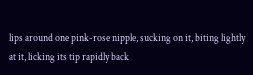lips around one pink-rose nipple, sucking on it, biting lightly at it, licking its tip rapidly back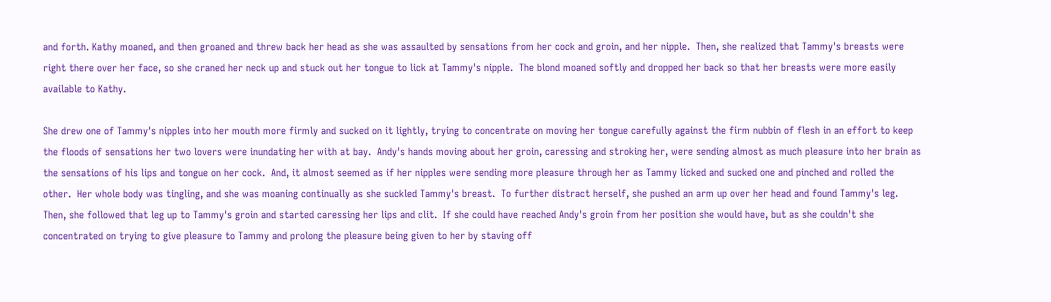and forth. Kathy moaned, and then groaned and threw back her head as she was assaulted by sensations from her cock and groin, and her nipple.  Then, she realized that Tammy's breasts were right there over her face, so she craned her neck up and stuck out her tongue to lick at Tammy's nipple.  The blond moaned softly and dropped her back so that her breasts were more easily available to Kathy.

She drew one of Tammy's nipples into her mouth more firmly and sucked on it lightly, trying to concentrate on moving her tongue carefully against the firm nubbin of flesh in an effort to keep the floods of sensations her two lovers were inundating her with at bay.  Andy's hands moving about her groin, caressing and stroking her, were sending almost as much pleasure into her brain as the sensations of his lips and tongue on her cock.  And, it almost seemed as if her nipples were sending more pleasure through her as Tammy licked and sucked one and pinched and rolled the other.  Her whole body was tingling, and she was moaning continually as she suckled Tammy's breast.  To further distract herself, she pushed an arm up over her head and found Tammy's leg.  Then, she followed that leg up to Tammy's groin and started caressing her lips and clit.  If she could have reached Andy's groin from her position she would have, but as she couldn't she concentrated on trying to give pleasure to Tammy and prolong the pleasure being given to her by staving off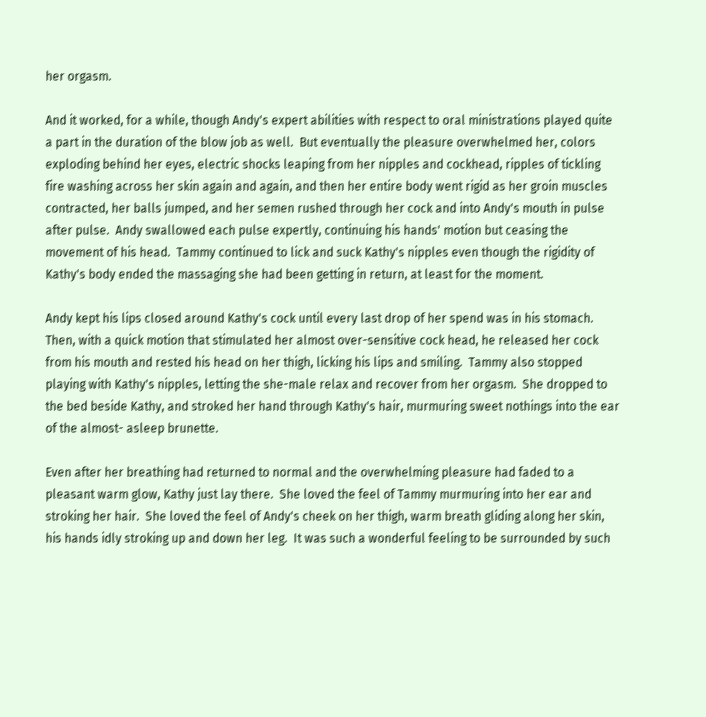her orgasm.

And it worked, for a while, though Andy's expert abilities with respect to oral ministrations played quite a part in the duration of the blow job as well.  But eventually the pleasure overwhelmed her, colors exploding behind her eyes, electric shocks leaping from her nipples and cockhead, ripples of tickling fire washing across her skin again and again, and then her entire body went rigid as her groin muscles contracted, her balls jumped, and her semen rushed through her cock and into Andy's mouth in pulse after pulse.  Andy swallowed each pulse expertly, continuing his hands' motion but ceasing the movement of his head.  Tammy continued to lick and suck Kathy's nipples even though the rigidity of Kathy's body ended the massaging she had been getting in return, at least for the moment.

Andy kept his lips closed around Kathy's cock until every last drop of her spend was in his stomach.  Then, with a quick motion that stimulated her almost over-sensitive cock head, he released her cock from his mouth and rested his head on her thigh, licking his lips and smiling.  Tammy also stopped playing with Kathy's nipples, letting the she-male relax and recover from her orgasm.  She dropped to the bed beside Kathy, and stroked her hand through Kathy's hair, murmuring sweet nothings into the ear of the almost- asleep brunette.

Even after her breathing had returned to normal and the overwhelming pleasure had faded to a pleasant warm glow, Kathy just lay there.  She loved the feel of Tammy murmuring into her ear and stroking her hair.  She loved the feel of Andy's cheek on her thigh, warm breath gliding along her skin, his hands idly stroking up and down her leg.  It was such a wonderful feeling to be surrounded by such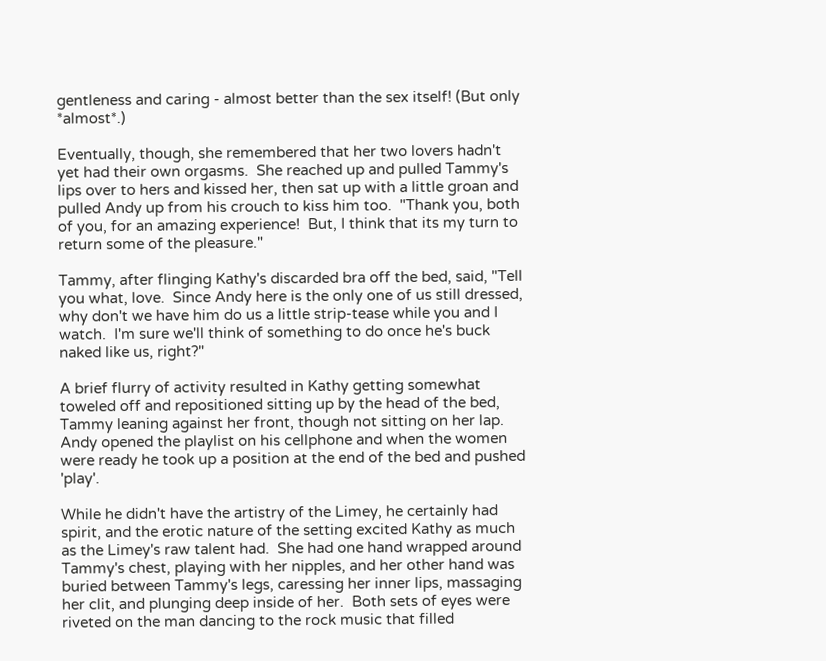gentleness and caring - almost better than the sex itself! (But only *almost*.)

Eventually, though, she remembered that her two lovers hadn't yet had their own orgasms.  She reached up and pulled Tammy's lips over to hers and kissed her, then sat up with a little groan and pulled Andy up from his crouch to kiss him too.  "Thank you, both of you, for an amazing experience!  But, I think that its my turn to return some of the pleasure."

Tammy, after flinging Kathy's discarded bra off the bed, said, "Tell you what, love.  Since Andy here is the only one of us still dressed, why don't we have him do us a little strip-tease while you and I watch.  I'm sure we'll think of something to do once he's buck naked like us, right?"

A brief flurry of activity resulted in Kathy getting somewhat toweled off and repositioned sitting up by the head of the bed, Tammy leaning against her front, though not sitting on her lap.  Andy opened the playlist on his cellphone and when the women were ready he took up a position at the end of the bed and pushed 'play'.

While he didn't have the artistry of the Limey, he certainly had spirit, and the erotic nature of the setting excited Kathy as much as the Limey's raw talent had.  She had one hand wrapped around Tammy's chest, playing with her nipples, and her other hand was buried between Tammy's legs, caressing her inner lips, massaging her clit, and plunging deep inside of her.  Both sets of eyes were riveted on the man dancing to the rock music that filled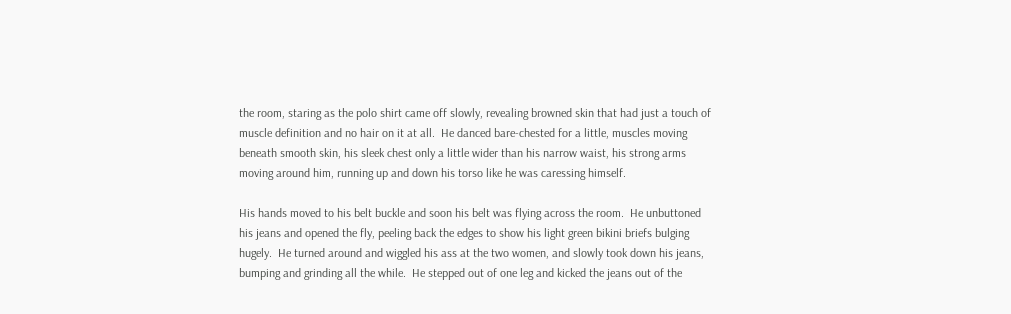the room, staring as the polo shirt came off slowly, revealing browned skin that had just a touch of muscle definition and no hair on it at all.  He danced bare-chested for a little, muscles moving beneath smooth skin, his sleek chest only a little wider than his narrow waist, his strong arms moving around him, running up and down his torso like he was caressing himself.

His hands moved to his belt buckle and soon his belt was flying across the room.  He unbuttoned his jeans and opened the fly, peeling back the edges to show his light green bikini briefs bulging hugely.  He turned around and wiggled his ass at the two women, and slowly took down his jeans, bumping and grinding all the while.  He stepped out of one leg and kicked the jeans out of the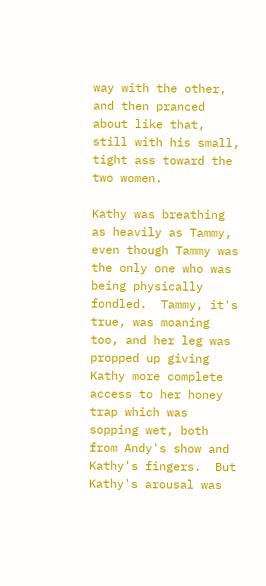way with the other, and then pranced about like that, still with his small, tight ass toward the two women.

Kathy was breathing as heavily as Tammy, even though Tammy was the only one who was being physically fondled.  Tammy, it's true, was moaning too, and her leg was propped up giving Kathy more complete access to her honey trap which was sopping wet, both from Andy's show and Kathy's fingers.  But Kathy's arousal was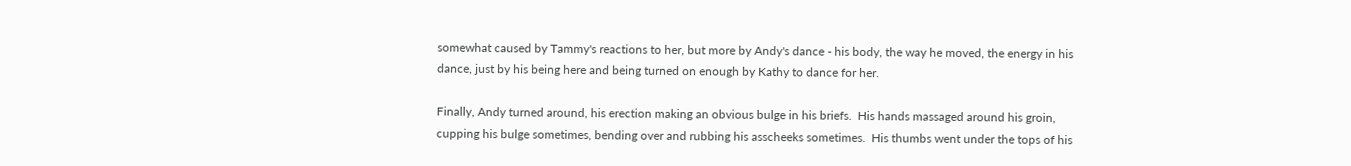somewhat caused by Tammy's reactions to her, but more by Andy's dance - his body, the way he moved, the energy in his dance, just by his being here and being turned on enough by Kathy to dance for her.

Finally, Andy turned around, his erection making an obvious bulge in his briefs.  His hands massaged around his groin, cupping his bulge sometimes, bending over and rubbing his asscheeks sometimes.  His thumbs went under the tops of his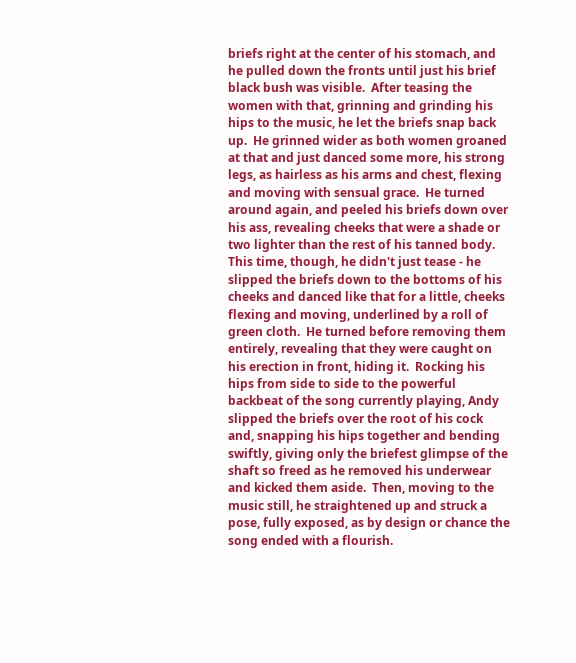briefs right at the center of his stomach, and he pulled down the fronts until just his brief black bush was visible.  After teasing the women with that, grinning and grinding his hips to the music, he let the briefs snap back up.  He grinned wider as both women groaned at that and just danced some more, his strong legs, as hairless as his arms and chest, flexing and moving with sensual grace.  He turned around again, and peeled his briefs down over his ass, revealing cheeks that were a shade or two lighter than the rest of his tanned body.  This time, though, he didn't just tease - he slipped the briefs down to the bottoms of his cheeks and danced like that for a little, cheeks flexing and moving, underlined by a roll of green cloth.  He turned before removing them entirely, revealing that they were caught on his erection in front, hiding it.  Rocking his hips from side to side to the powerful backbeat of the song currently playing, Andy slipped the briefs over the root of his cock and, snapping his hips together and bending swiftly, giving only the briefest glimpse of the shaft so freed as he removed his underwear and kicked them aside.  Then, moving to the music still, he straightened up and struck a pose, fully exposed, as by design or chance the song ended with a flourish.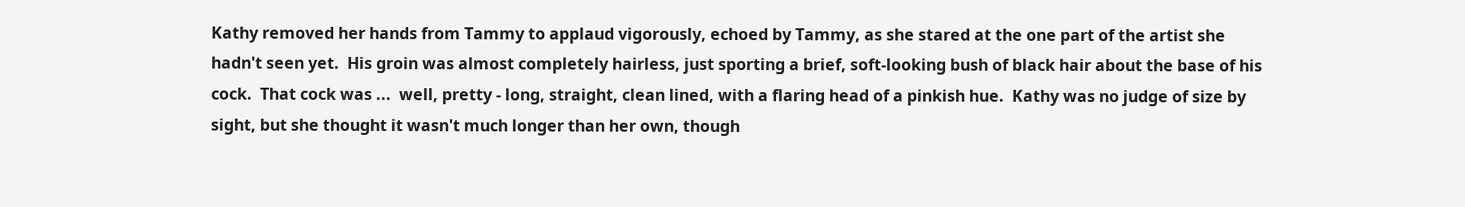Kathy removed her hands from Tammy to applaud vigorously, echoed by Tammy, as she stared at the one part of the artist she hadn't seen yet.  His groin was almost completely hairless, just sporting a brief, soft-looking bush of black hair about the base of his cock.  That cock was ...  well, pretty - long, straight, clean lined, with a flaring head of a pinkish hue.  Kathy was no judge of size by sight, but she thought it wasn't much longer than her own, though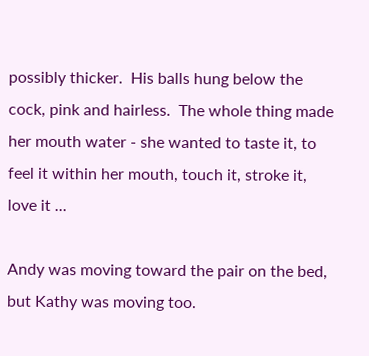possibly thicker.  His balls hung below the cock, pink and hairless.  The whole thing made her mouth water - she wanted to taste it, to feel it within her mouth, touch it, stroke it, love it ...

Andy was moving toward the pair on the bed, but Kathy was moving too.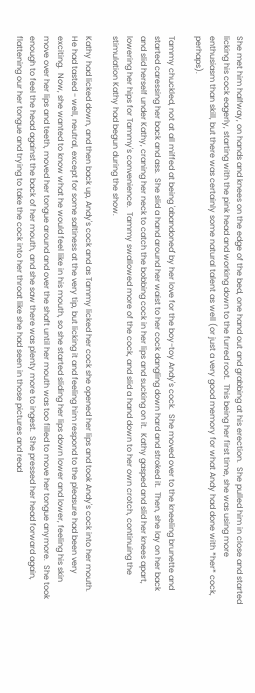She met him halfway, on hands and knees on the edge of the bed, one hand out and grabbing at his erection.  She pulled him in close and started licking his cock eagerly, starting with the pink head and working down to the furred root.  This being her first time, she was using more enthusiasm than skill, but there was certainly some natural talent as well (or just a very good memory for what Andy had done with *her* cock, perhaps).

Tammy chuckled, not at all miffed at being 'abandoned' by her love for the boy-toy Andy's cock.  She moved over to the kneeling brunette and started caressing her back and ass.  She slid a hand around her waist to her cock dangling down hard and stroked it.  Then, she lay on her back and slid herself under Kathy, craning her neck to catch the bobbing cock in her lips and sucking on it.  Kathy gasped and slid her knees apart, lowering her hips for Tammy's convenience.  Tammy swallowed more of the cock, and slid a hand down to her own crotch, continuing the stimulation Kathy had begun during the show.

Kathy had licked down, and then back up, Andy's cock and as Tammy licked her cock she opened her lips and took Andy's cock into her mouth.  He had tasted - well, neutral, except for some saltiness at the very tip, but licking it and feeling him respond to the pleasure had been very exciting.  Now, she wanted to know what he would feel like in his mouth, so she started sliding her lips down lower and lower, feeling his skin move over her lips and teeth, moved her tongue around and over the shaft until her mouth was too filled to move her tongue anymore.  She took enough to feel the head against the back of her mouth, and she saw there was plenty more to ingest.  She pressed her head forward again, flattening our her tongue and trying to take the cock into her throat like she had seen in those pictures and read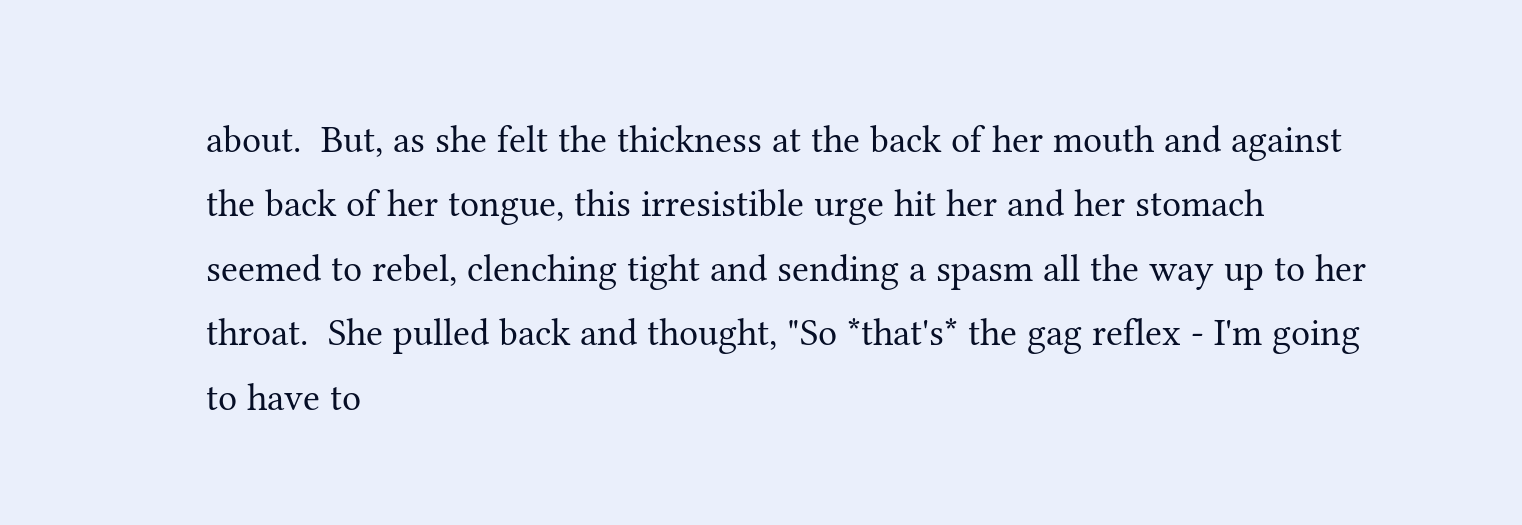about.  But, as she felt the thickness at the back of her mouth and against the back of her tongue, this irresistible urge hit her and her stomach seemed to rebel, clenching tight and sending a spasm all the way up to her throat.  She pulled back and thought, "So *that's* the gag reflex - I'm going to have to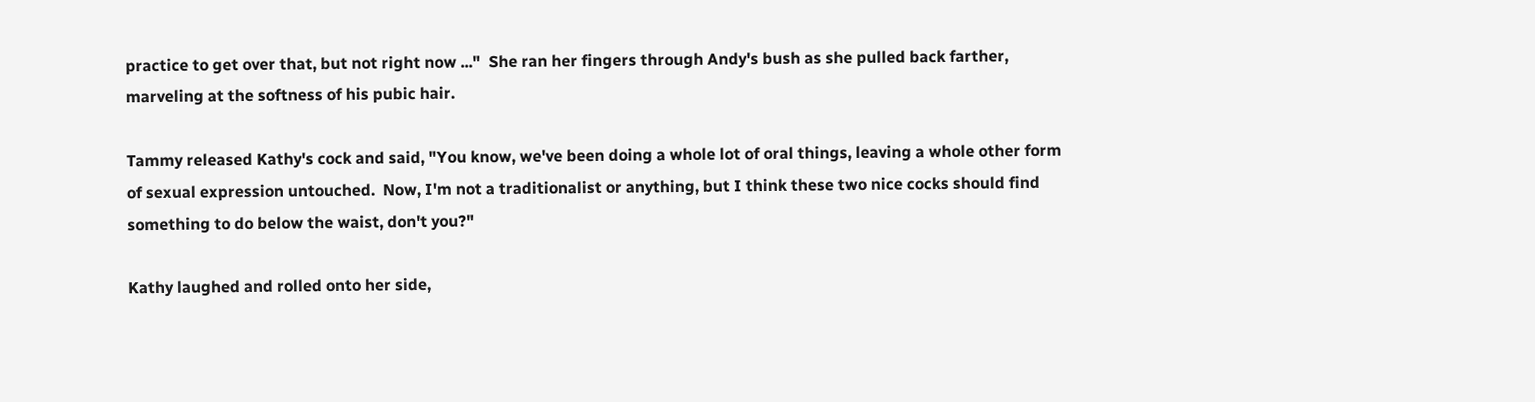practice to get over that, but not right now ..."  She ran her fingers through Andy's bush as she pulled back farther, marveling at the softness of his pubic hair.

Tammy released Kathy's cock and said, "You know, we've been doing a whole lot of oral things, leaving a whole other form of sexual expression untouched.  Now, I'm not a traditionalist or anything, but I think these two nice cocks should find something to do below the waist, don't you?"

Kathy laughed and rolled onto her side,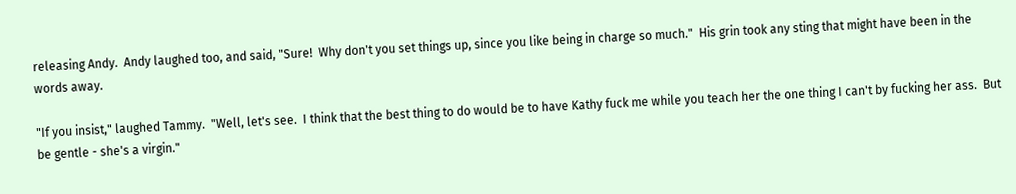releasing Andy.  Andy laughed too, and said, "Sure!  Why don't you set things up, since you like being in charge so much."  His grin took any sting that might have been in the words away.

"If you insist," laughed Tammy.  "Well, let's see.  I think that the best thing to do would be to have Kathy fuck me while you teach her the one thing I can't by fucking her ass.  But be gentle - she's a virgin."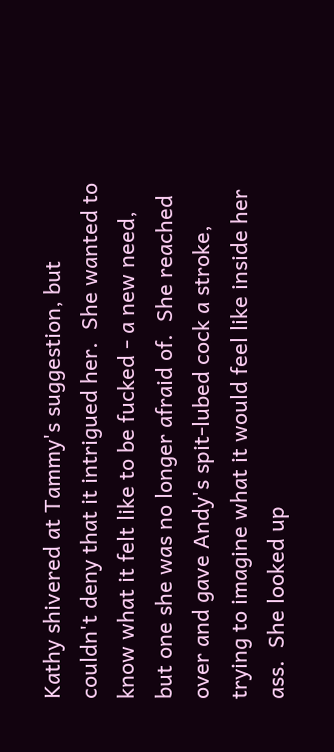Kathy shivered at Tammy's suggestion, but couldn't deny that it intrigued her.  She wanted to know what it felt like to be fucked - a new need, but one she was no longer afraid of.  She reached over and gave Andy's spit-lubed cock a stroke, trying to imagine what it would feel like inside her ass.  She looked up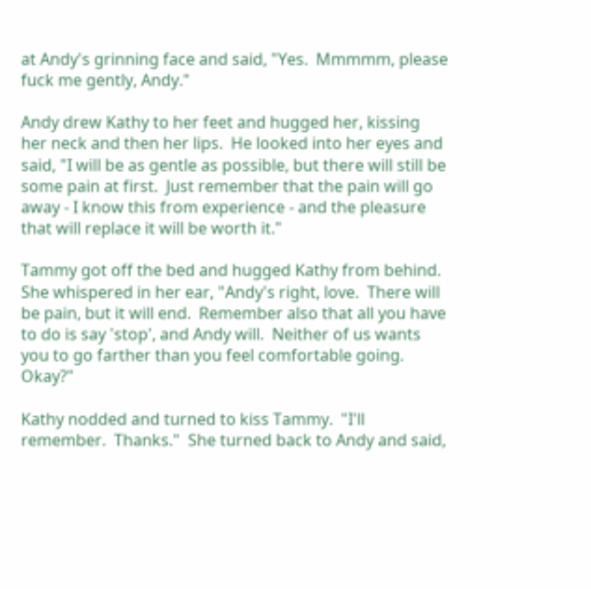at Andy's grinning face and said, "Yes.  Mmmmm, please fuck me gently, Andy."

Andy drew Kathy to her feet and hugged her, kissing her neck and then her lips.  He looked into her eyes and said, "I will be as gentle as possible, but there will still be some pain at first.  Just remember that the pain will go away - I know this from experience - and the pleasure that will replace it will be worth it."

Tammy got off the bed and hugged Kathy from behind.  She whispered in her ear, "Andy's right, love.  There will be pain, but it will end.  Remember also that all you have to do is say 'stop', and Andy will.  Neither of us wants you to go farther than you feel comfortable going.  Okay?"

Kathy nodded and turned to kiss Tammy.  "I'll remember.  Thanks."  She turned back to Andy and said,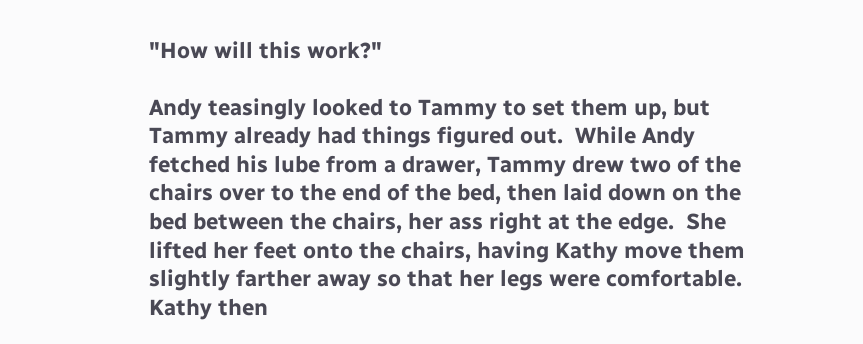"How will this work?"

Andy teasingly looked to Tammy to set them up, but Tammy already had things figured out.  While Andy fetched his lube from a drawer, Tammy drew two of the chairs over to the end of the bed, then laid down on the bed between the chairs, her ass right at the edge.  She lifted her feet onto the chairs, having Kathy move them slightly farther away so that her legs were comfortable.  Kathy then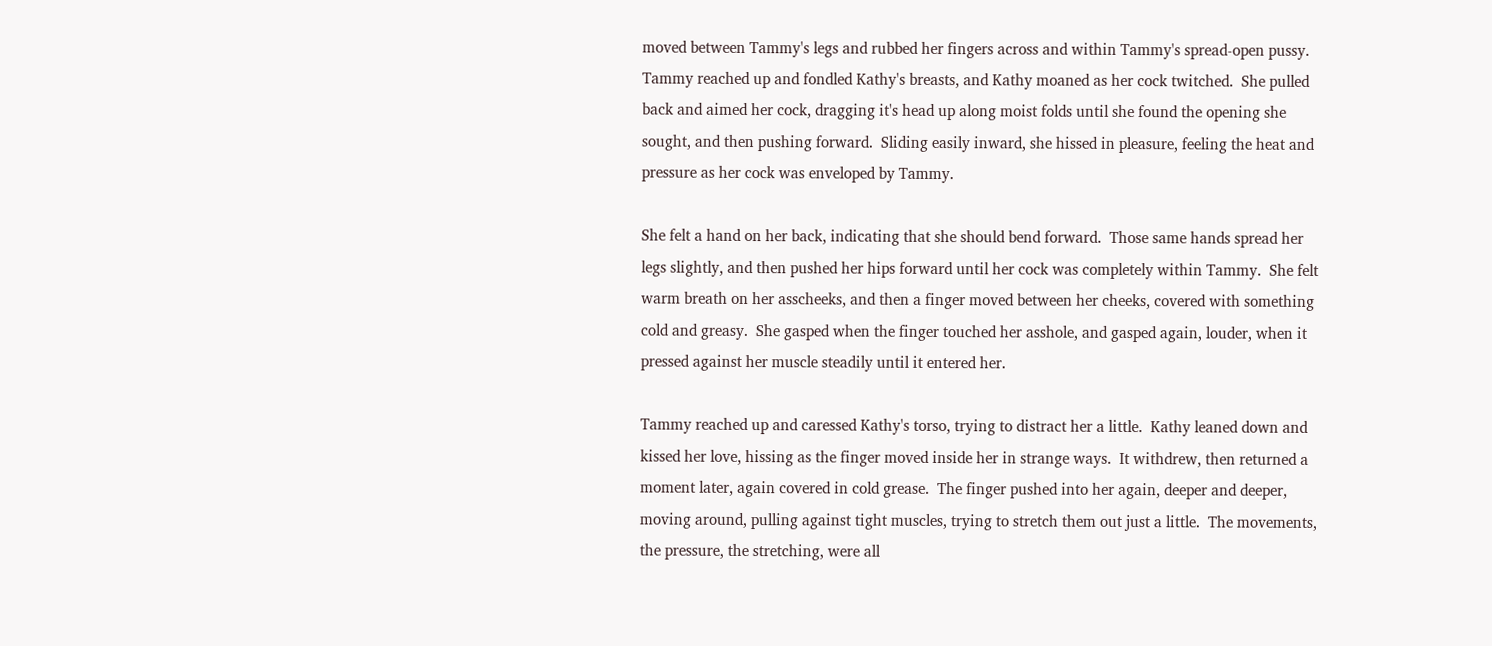moved between Tammy's legs and rubbed her fingers across and within Tammy's spread-open pussy.  Tammy reached up and fondled Kathy's breasts, and Kathy moaned as her cock twitched.  She pulled back and aimed her cock, dragging it's head up along moist folds until she found the opening she sought, and then pushing forward.  Sliding easily inward, she hissed in pleasure, feeling the heat and pressure as her cock was enveloped by Tammy.

She felt a hand on her back, indicating that she should bend forward.  Those same hands spread her legs slightly, and then pushed her hips forward until her cock was completely within Tammy.  She felt warm breath on her asscheeks, and then a finger moved between her cheeks, covered with something cold and greasy.  She gasped when the finger touched her asshole, and gasped again, louder, when it pressed against her muscle steadily until it entered her.

Tammy reached up and caressed Kathy's torso, trying to distract her a little.  Kathy leaned down and kissed her love, hissing as the finger moved inside her in strange ways.  It withdrew, then returned a moment later, again covered in cold grease.  The finger pushed into her again, deeper and deeper, moving around, pulling against tight muscles, trying to stretch them out just a little.  The movements, the pressure, the stretching, were all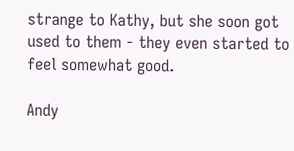strange to Kathy, but she soon got used to them - they even started to feel somewhat good.

Andy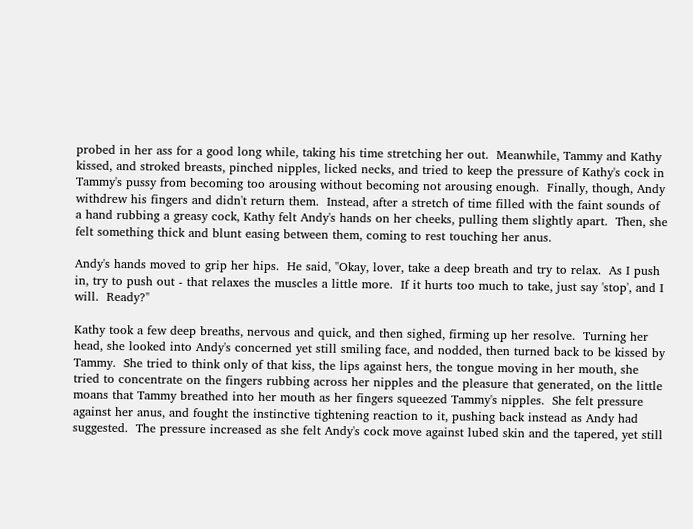probed in her ass for a good long while, taking his time stretching her out.  Meanwhile, Tammy and Kathy kissed, and stroked breasts, pinched nipples, licked necks, and tried to keep the pressure of Kathy's cock in Tammy's pussy from becoming too arousing without becoming not arousing enough.  Finally, though, Andy withdrew his fingers and didn't return them.  Instead, after a stretch of time filled with the faint sounds of a hand rubbing a greasy cock, Kathy felt Andy's hands on her cheeks, pulling them slightly apart.  Then, she felt something thick and blunt easing between them, coming to rest touching her anus.

Andy's hands moved to grip her hips.  He said, "Okay, lover, take a deep breath and try to relax.  As I push in, try to push out - that relaxes the muscles a little more.  If it hurts too much to take, just say 'stop', and I will.  Ready?"

Kathy took a few deep breaths, nervous and quick, and then sighed, firming up her resolve.  Turning her head, she looked into Andy's concerned yet still smiling face, and nodded, then turned back to be kissed by Tammy.  She tried to think only of that kiss, the lips against hers, the tongue moving in her mouth, she tried to concentrate on the fingers rubbing across her nipples and the pleasure that generated, on the little moans that Tammy breathed into her mouth as her fingers squeezed Tammy's nipples.  She felt pressure against her anus, and fought the instinctive tightening reaction to it, pushing back instead as Andy had suggested.  The pressure increased as she felt Andy's cock move against lubed skin and the tapered, yet still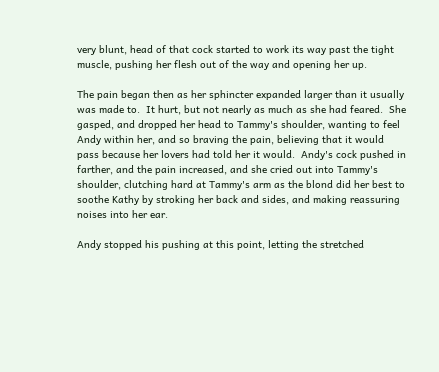very blunt, head of that cock started to work its way past the tight muscle, pushing her flesh out of the way and opening her up.

The pain began then as her sphincter expanded larger than it usually was made to.  It hurt, but not nearly as much as she had feared.  She gasped, and dropped her head to Tammy's shoulder, wanting to feel Andy within her, and so braving the pain, believing that it would pass because her lovers had told her it would.  Andy's cock pushed in farther, and the pain increased, and she cried out into Tammy's shoulder, clutching hard at Tammy's arm as the blond did her best to soothe Kathy by stroking her back and sides, and making reassuring noises into her ear.

Andy stopped his pushing at this point, letting the stretched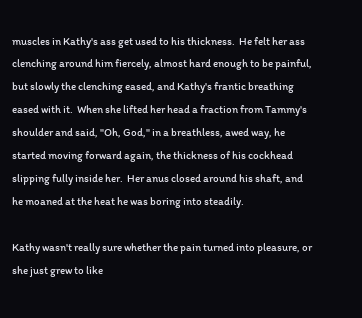muscles in Kathy's ass get used to his thickness.  He felt her ass clenching around him fiercely, almost hard enough to be painful, but slowly the clenching eased, and Kathy's frantic breathing eased with it.  When she lifted her head a fraction from Tammy's shoulder and said, "Oh, God," in a breathless, awed way, he started moving forward again, the thickness of his cockhead slipping fully inside her.  Her anus closed around his shaft, and he moaned at the heat he was boring into steadily.

Kathy wasn't really sure whether the pain turned into pleasure, or she just grew to like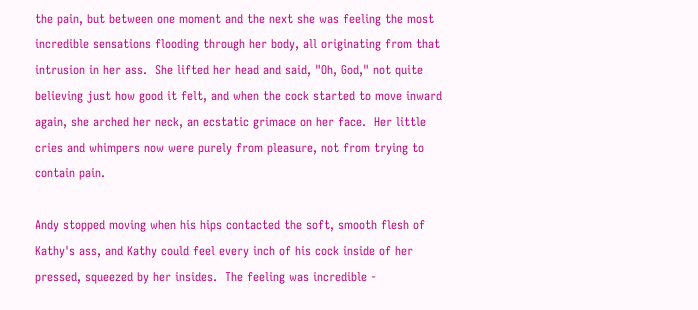the pain, but between one moment and the next she was feeling the most incredible sensations flooding through her body, all originating from that intrusion in her ass.  She lifted her head and said, "Oh, God," not quite believing just how good it felt, and when the cock started to move inward again, she arched her neck, an ecstatic grimace on her face.  Her little cries and whimpers now were purely from pleasure, not from trying to contain pain.

Andy stopped moving when his hips contacted the soft, smooth flesh of Kathy's ass, and Kathy could feel every inch of his cock inside of her pressed, squeezed by her insides.  The feeling was incredible -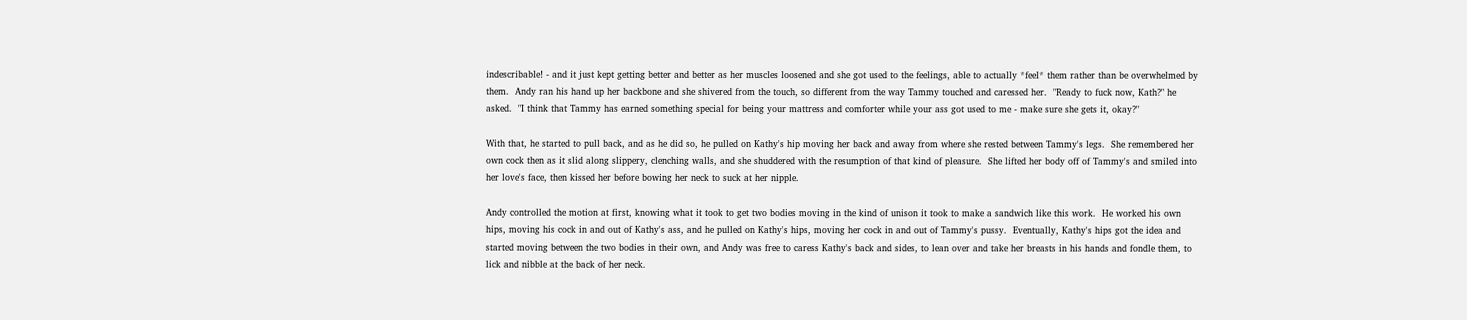indescribable! - and it just kept getting better and better as her muscles loosened and she got used to the feelings, able to actually *feel* them rather than be overwhelmed by them.  Andy ran his hand up her backbone and she shivered from the touch, so different from the way Tammy touched and caressed her.  "Ready to fuck now, Kath?" he asked.  "I think that Tammy has earned something special for being your mattress and comforter while your ass got used to me - make sure she gets it, okay?"

With that, he started to pull back, and as he did so, he pulled on Kathy's hip moving her back and away from where she rested between Tammy's legs.  She remembered her own cock then as it slid along slippery, clenching walls, and she shuddered with the resumption of that kind of pleasure.  She lifted her body off of Tammy's and smiled into her love's face, then kissed her before bowing her neck to suck at her nipple.

Andy controlled the motion at first, knowing what it took to get two bodies moving in the kind of unison it took to make a sandwich like this work.  He worked his own hips, moving his cock in and out of Kathy's ass, and he pulled on Kathy's hips, moving her cock in and out of Tammy's pussy.  Eventually, Kathy's hips got the idea and started moving between the two bodies in their own, and Andy was free to caress Kathy's back and sides, to lean over and take her breasts in his hands and fondle them, to lick and nibble at the back of her neck.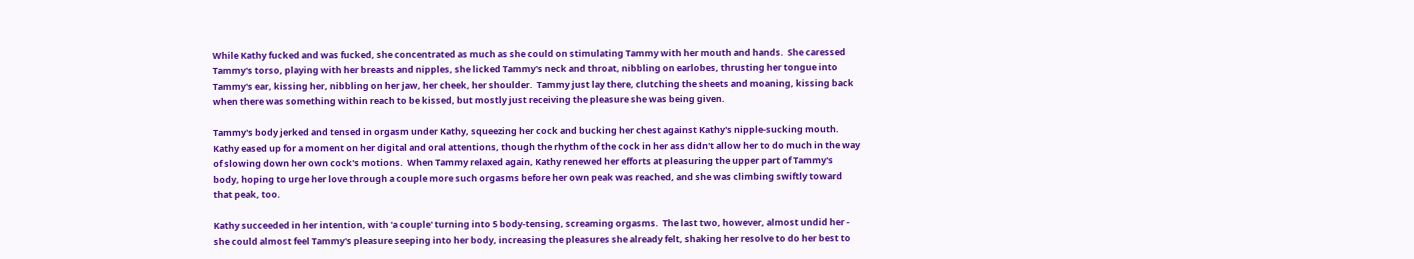While Kathy fucked and was fucked, she concentrated as much as she could on stimulating Tammy with her mouth and hands.  She caressed Tammy's torso, playing with her breasts and nipples, she licked Tammy's neck and throat, nibbling on earlobes, thrusting her tongue into Tammy's ear, kissing her, nibbling on her jaw, her cheek, her shoulder.  Tammy just lay there, clutching the sheets and moaning, kissing back when there was something within reach to be kissed, but mostly just receiving the pleasure she was being given.

Tammy's body jerked and tensed in orgasm under Kathy, squeezing her cock and bucking her chest against Kathy's nipple-sucking mouth.  Kathy eased up for a moment on her digital and oral attentions, though the rhythm of the cock in her ass didn't allow her to do much in the way of slowing down her own cock's motions.  When Tammy relaxed again, Kathy renewed her efforts at pleasuring the upper part of Tammy's body, hoping to urge her love through a couple more such orgasms before her own peak was reached, and she was climbing swiftly toward that peak, too.

Kathy succeeded in her intention, with 'a couple' turning into 5 body-tensing, screaming orgasms.  The last two, however, almost undid her - she could almost feel Tammy's pleasure seeping into her body, increasing the pleasures she already felt, shaking her resolve to do her best to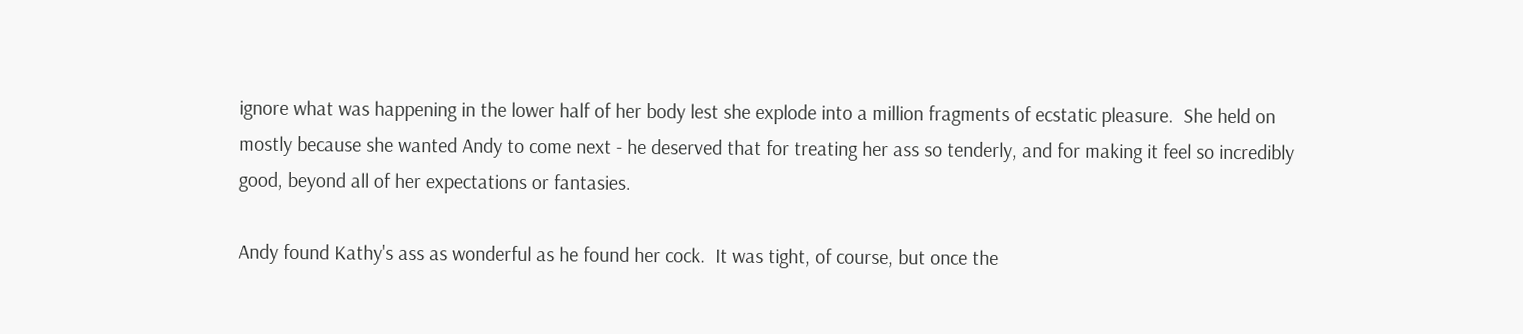ignore what was happening in the lower half of her body lest she explode into a million fragments of ecstatic pleasure.  She held on mostly because she wanted Andy to come next - he deserved that for treating her ass so tenderly, and for making it feel so incredibly good, beyond all of her expectations or fantasies.

Andy found Kathy's ass as wonderful as he found her cock.  It was tight, of course, but once the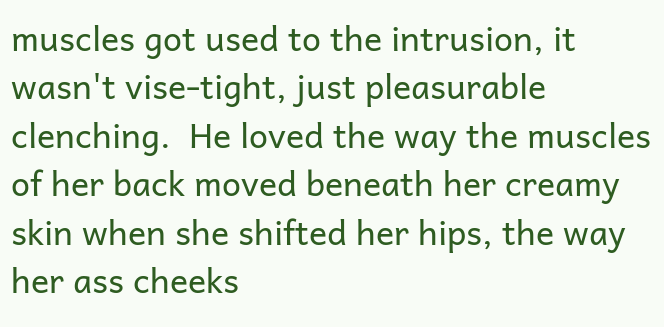muscles got used to the intrusion, it wasn't vise-tight, just pleasurable clenching.  He loved the way the muscles of her back moved beneath her creamy skin when she shifted her hips, the way her ass cheeks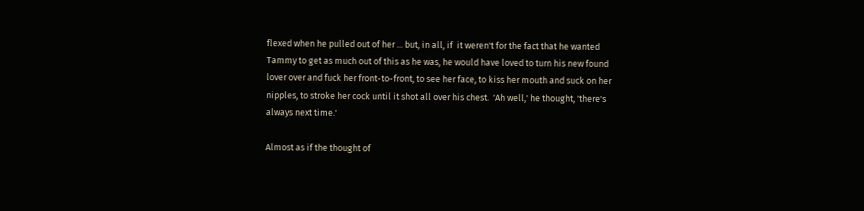flexed when he pulled out of her ... but, in all, if  it weren't for the fact that he wanted Tammy to get as much out of this as he was, he would have loved to turn his new found lover over and fuck her front-to-front, to see her face, to kiss her mouth and suck on her nipples, to stroke her cock until it shot all over his chest.  'Ah well,' he thought, 'there's always next time.'

Almost as if the thought of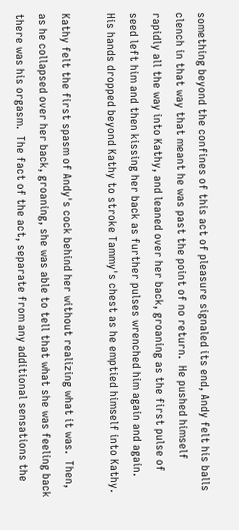something beyond the confines of this act of pleasure signaled its end, Andy felt his balls clench in that way that meant he was past the point of no return.  He pushed himself rapidly all the way into Kathy, and leaned over her back, groaning as the first pulse of seed left him and then kissing her back as further pulses wrenched him again and again.  His hands dropped beyond Kathy to stroke Tammy's chest as he emptied himself into Kathy.

Kathy felt the first spasm of Andy's cock behind her without realizing what it was.  Then, as he collapsed over her back, groaning, she was able to tell that what she was feeling back there was his orgasm.  The fact of the act, separate from any additional sensations the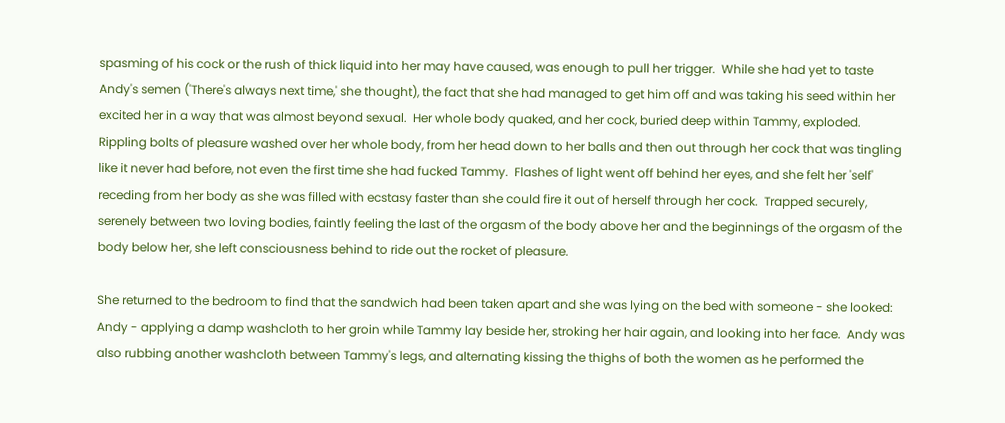spasming of his cock or the rush of thick liquid into her may have caused, was enough to pull her trigger.  While she had yet to taste Andy's semen ('There's always next time,' she thought), the fact that she had managed to get him off and was taking his seed within her excited her in a way that was almost beyond sexual.  Her whole body quaked, and her cock, buried deep within Tammy, exploded.  Rippling bolts of pleasure washed over her whole body, from her head down to her balls and then out through her cock that was tingling like it never had before, not even the first time she had fucked Tammy.  Flashes of light went off behind her eyes, and she felt her 'self' receding from her body as she was filled with ecstasy faster than she could fire it out of herself through her cock.  Trapped securely, serenely between two loving bodies, faintly feeling the last of the orgasm of the body above her and the beginnings of the orgasm of the body below her, she left consciousness behind to ride out the rocket of pleasure.

She returned to the bedroom to find that the sandwich had been taken apart and she was lying on the bed with someone - she looked:  Andy - applying a damp washcloth to her groin while Tammy lay beside her, stroking her hair again, and looking into her face.  Andy was also rubbing another washcloth between Tammy's legs, and alternating kissing the thighs of both the women as he performed the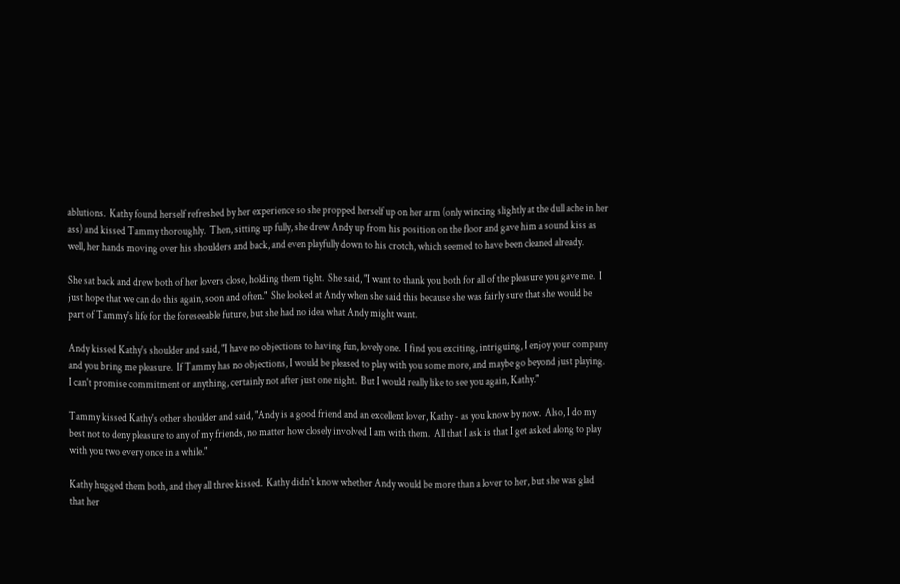ablutions.  Kathy found herself refreshed by her experience so she propped herself up on her arm (only wincing slightly at the dull ache in her ass) and kissed Tammy thoroughly.  Then, sitting up fully, she drew Andy up from his position on the floor and gave him a sound kiss as well, her hands moving over his shoulders and back, and even playfully down to his crotch, which seemed to have been cleaned already.

She sat back and drew both of her lovers close, holding them tight.  She said, "I want to thank you both for all of the pleasure you gave me.  I just hope that we can do this again, soon and often."  She looked at Andy when she said this because she was fairly sure that she would be part of Tammy's life for the foreseeable future, but she had no idea what Andy might want.

Andy kissed Kathy's shoulder and said, "I have no objections to having fun, lovely one.  I find you exciting, intriguing, I enjoy your company and you bring me pleasure.  If Tammy has no objections, I would be pleased to play with you some more, and maybe go beyond just playing.  I can't promise commitment or anything, certainly not after just one night.  But I would really like to see you again, Kathy."

Tammy kissed Kathy's other shoulder and said, "Andy is a good friend and an excellent lover, Kathy - as you know by now.  Also, I do my best not to deny pleasure to any of my friends, no matter how closely involved I am with them.  All that I ask is that I get asked along to play with you two every once in a while."

Kathy hugged them both, and they all three kissed.  Kathy didn't know whether Andy would be more than a lover to her, but she was glad that her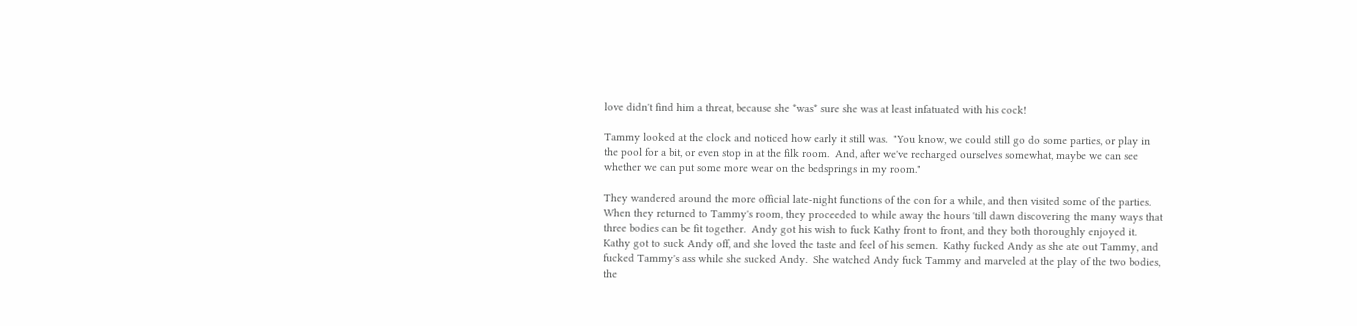love didn't find him a threat, because she *was* sure she was at least infatuated with his cock!

Tammy looked at the clock and noticed how early it still was.  "You know, we could still go do some parties, or play in the pool for a bit, or even stop in at the filk room.  And, after we've recharged ourselves somewhat, maybe we can see whether we can put some more wear on the bedsprings in my room."

They wandered around the more official late-night functions of the con for a while, and then visited some of the parties.  When they returned to Tammy's room, they proceeded to while away the hours 'till dawn discovering the many ways that three bodies can be fit together.  Andy got his wish to fuck Kathy front to front, and they both thoroughly enjoyed it.  Kathy got to suck Andy off, and she loved the taste and feel of his semen.  Kathy fucked Andy as she ate out Tammy, and fucked Tammy's ass while she sucked Andy.  She watched Andy fuck Tammy and marveled at the play of the two bodies, the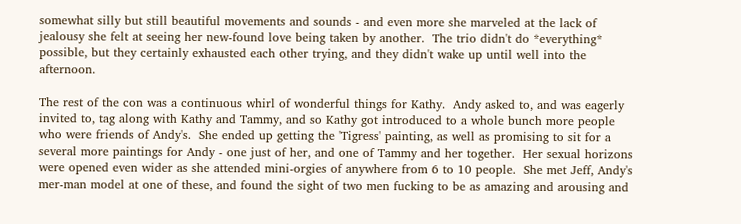somewhat silly but still beautiful movements and sounds - and even more she marveled at the lack of jealousy she felt at seeing her new-found love being taken by another.  The trio didn't do *everything* possible, but they certainly exhausted each other trying, and they didn't wake up until well into the afternoon.

The rest of the con was a continuous whirl of wonderful things for Kathy.  Andy asked to, and was eagerly invited to, tag along with Kathy and Tammy, and so Kathy got introduced to a whole bunch more people who were friends of Andy's.  She ended up getting the 'Tigress' painting, as well as promising to sit for a several more paintings for Andy - one just of her, and one of Tammy and her together.  Her sexual horizons were opened even wider as she attended mini-orgies of anywhere from 6 to 10 people.  She met Jeff, Andy's mer-man model at one of these, and found the sight of two men fucking to be as amazing and arousing and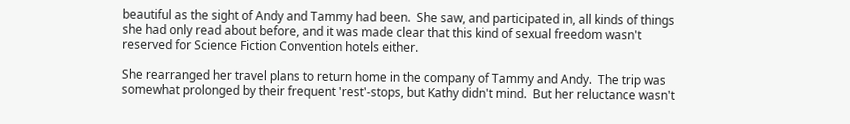beautiful as the sight of Andy and Tammy had been.  She saw, and participated in, all kinds of things she had only read about before, and it was made clear that this kind of sexual freedom wasn't reserved for Science Fiction Convention hotels either.

She rearranged her travel plans to return home in the company of Tammy and Andy.  The trip was somewhat prolonged by their frequent 'rest'-stops, but Kathy didn't mind.  But her reluctance wasn't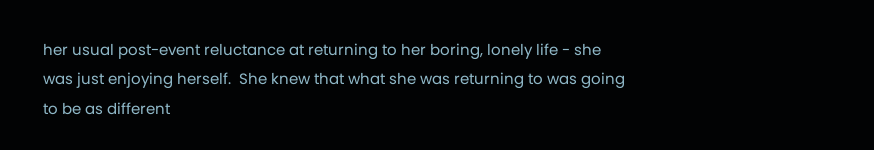her usual post-event reluctance at returning to her boring, lonely life - she was just enjoying herself.  She knew that what she was returning to was going to be as different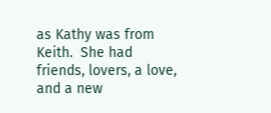as Kathy was from Keith.  She had friends, lovers, a love, and a new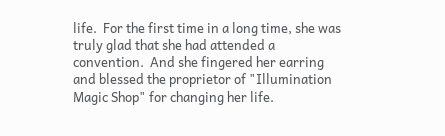life.  For the first time in a long time, she was truly glad that she had attended a convention.  And she fingered her earring and blessed the proprietor of "Illumination Magic Shop" for changing her life.